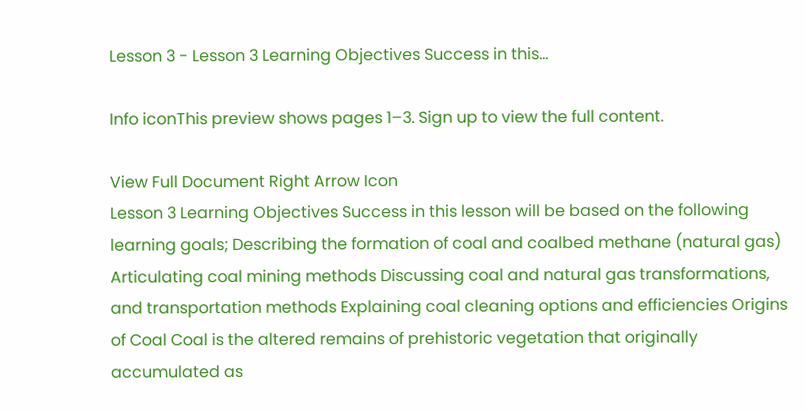Lesson 3 - Lesson 3 Learning Objectives Success in this...

Info iconThis preview shows pages 1–3. Sign up to view the full content.

View Full Document Right Arrow Icon
Lesson 3 Learning Objectives Success in this lesson will be based on the following learning goals; Describing the formation of coal and coalbed methane (natural gas) Articulating coal mining methods Discussing coal and natural gas transformations, and transportation methods Explaining coal cleaning options and efficiencies Origins of Coal Coal is the altered remains of prehistoric vegetation that originally accumulated as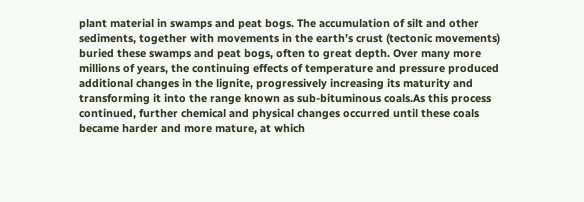plant material in swamps and peat bogs. The accumulation of silt and other sediments, together with movements in the earth’s crust (tectonic movements) buried these swamps and peat bogs, often to great depth. Over many more millions of years, the continuing effects of temperature and pressure produced additional changes in the lignite, progressively increasing its maturity and transforming it into the range known as sub-bituminous coals.As this process continued, further chemical and physical changes occurred until these coals became harder and more mature, at which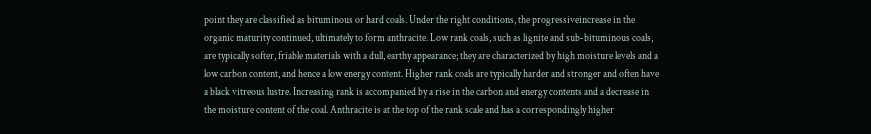point they are classified as bituminous or hard coals. Under the right conditions, the progressiveincrease in the organic maturity continued, ultimately to form anthracite. Low rank coals, such as lignite and sub-bituminous coals, are typically softer, friable materials with a dull, earthy appearance; they are characterized by high moisture levels and a low carbon content, and hence a low energy content. Higher rank coals are typically harder and stronger and often have a black vitreous lustre. Increasing rank is accompanied by a rise in the carbon and energy contents and a decrease in the moisture content of the coal. Anthracite is at the top of the rank scale and has a correspondingly higher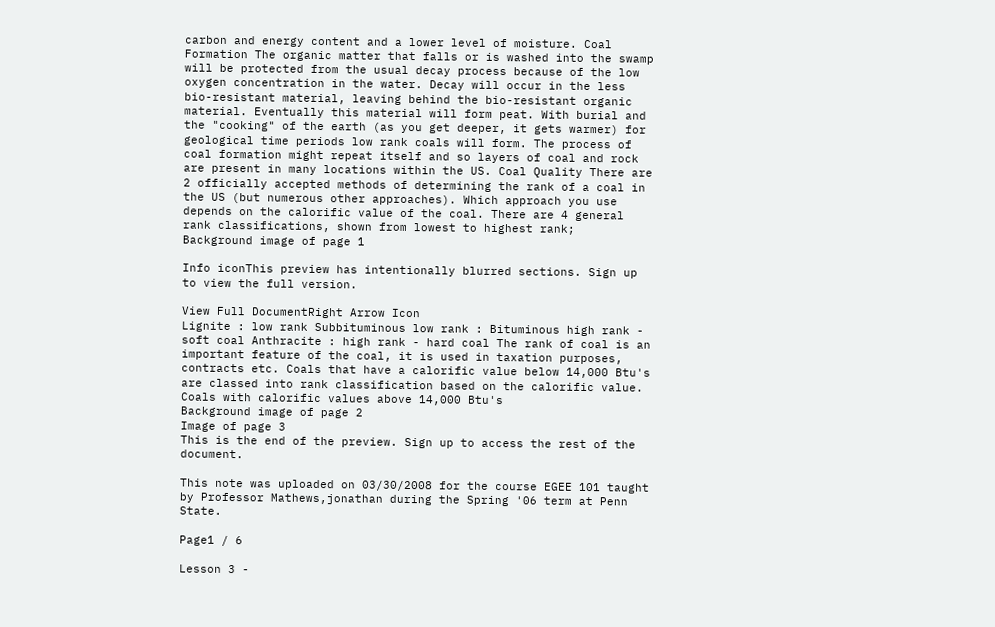carbon and energy content and a lower level of moisture. Coal Formation The organic matter that falls or is washed into the swamp will be protected from the usual decay process because of the low oxygen concentration in the water. Decay will occur in the less bio-resistant material, leaving behind the bio-resistant organic material. Eventually this material will form peat. With burial and the "cooking" of the earth (as you get deeper, it gets warmer) for geological time periods low rank coals will form. The process of coal formation might repeat itself and so layers of coal and rock are present in many locations within the US. Coal Quality There are 2 officially accepted methods of determining the rank of a coal in the US (but numerous other approaches). Which approach you use depends on the calorific value of the coal. There are 4 general rank classifications, shown from lowest to highest rank;
Background image of page 1

Info iconThis preview has intentionally blurred sections. Sign up to view the full version.

View Full DocumentRight Arrow Icon
Lignite : low rank Subbituminous low rank : Bituminous high rank - soft coal Anthracite : high rank - hard coal The rank of coal is an important feature of the coal, it is used in taxation purposes, contracts etc. Coals that have a calorific value below 14,000 Btu's are classed into rank classification based on the calorific value. Coals with calorific values above 14,000 Btu's
Background image of page 2
Image of page 3
This is the end of the preview. Sign up to access the rest of the document.

This note was uploaded on 03/30/2008 for the course EGEE 101 taught by Professor Mathews,jonathan during the Spring '06 term at Penn State.

Page1 / 6

Lesson 3 -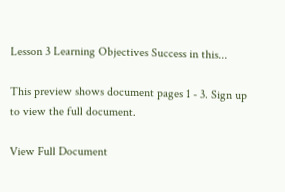Lesson 3 Learning Objectives Success in this...

This preview shows document pages 1 - 3. Sign up to view the full document.

View Full Document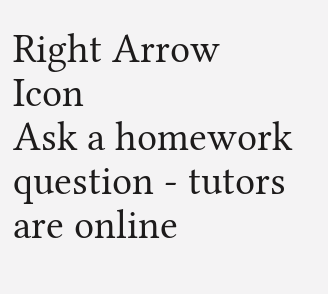Right Arrow Icon
Ask a homework question - tutors are online